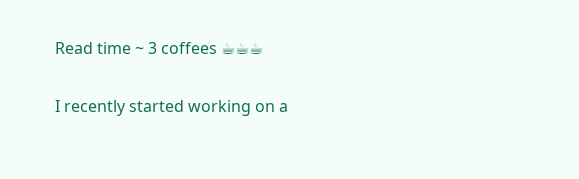Read time ~ 3 coffees ☕☕☕

I recently started working on a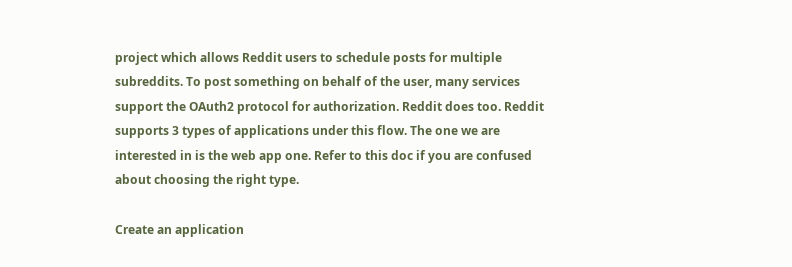project which allows Reddit users to schedule posts for multiple subreddits. To post something on behalf of the user, many services support the OAuth2 protocol for authorization. Reddit does too. Reddit supports 3 types of applications under this flow. The one we are interested in is the web app one. Refer to this doc if you are confused about choosing the right type.

Create an application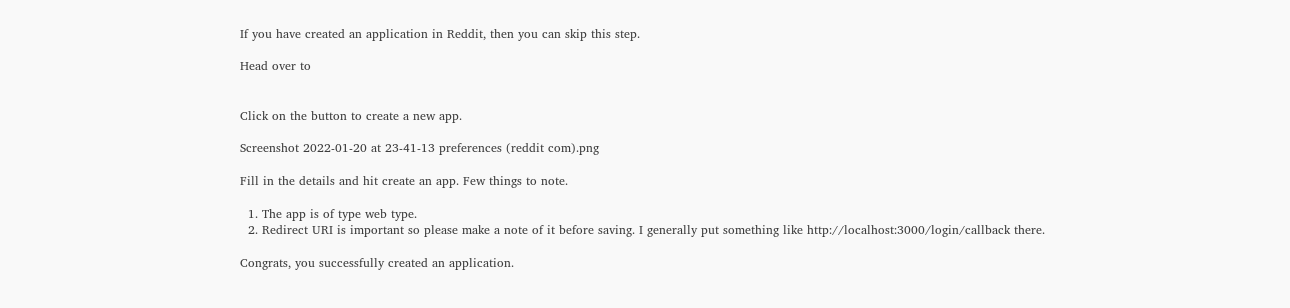If you have created an application in Reddit, then you can skip this step.

Head over to


Click on the button to create a new app.

Screenshot 2022-01-20 at 23-41-13 preferences (reddit com).png

Fill in the details and hit create an app. Few things to note.

  1. The app is of type web type.
  2. Redirect URI is important so please make a note of it before saving. I generally put something like http://localhost:3000/login/callback there.

Congrats, you successfully created an application.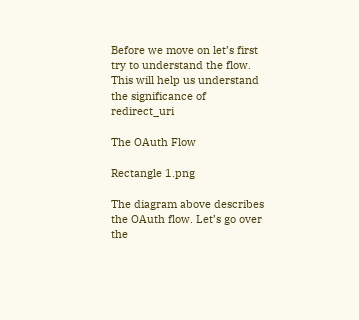Before we move on let’s first try to understand the flow. This will help us understand the significance of redirect_uri

The OAuth Flow

Rectangle 1.png

The diagram above describes the OAuth flow. Let’s go over the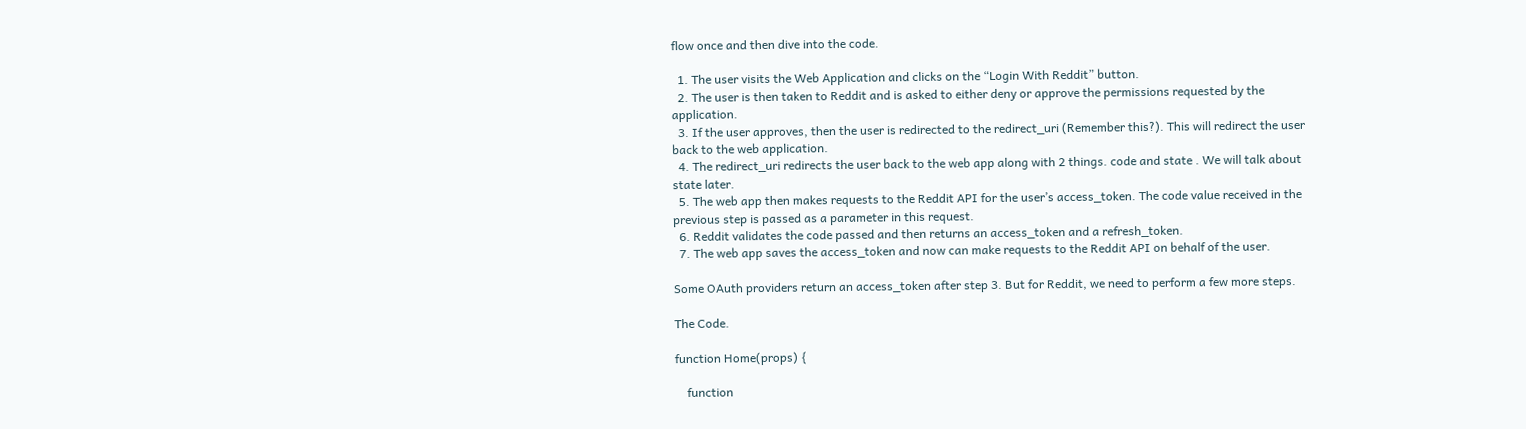flow once and then dive into the code.

  1. The user visits the Web Application and clicks on the “Login With Reddit” button.
  2. The user is then taken to Reddit and is asked to either deny or approve the permissions requested by the application.
  3. If the user approves, then the user is redirected to the redirect_uri (Remember this?). This will redirect the user back to the web application.
  4. The redirect_uri redirects the user back to the web app along with 2 things. code and state . We will talk about state later.
  5. The web app then makes requests to the Reddit API for the user’s access_token. The code value received in the previous step is passed as a parameter in this request.
  6. Reddit validates the code passed and then returns an access_token and a refresh_token.
  7. The web app saves the access_token and now can make requests to the Reddit API on behalf of the user.

Some OAuth providers return an access_token after step 3. But for Reddit, we need to perform a few more steps.

The Code.

function Home(props) {

    function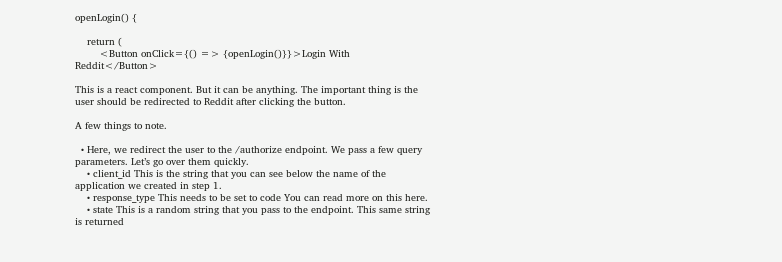openLogin() {

    return (
        <Button onClick={() => {openLogin()}}>Login With Reddit</Button>

This is a react component. But it can be anything. The important thing is the user should be redirected to Reddit after clicking the button.

A few things to note.

  • Here, we redirect the user to the /authorize endpoint. We pass a few query parameters. Let’s go over them quickly.
    • client_id This is the string that you can see below the name of the application we created in step 1.
    • response_type This needs to be set to code You can read more on this here.
    • state This is a random string that you pass to the endpoint. This same string is returned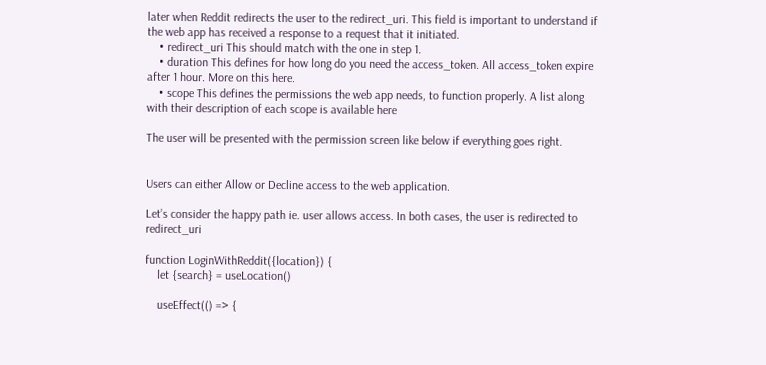later when Reddit redirects the user to the redirect_uri. This field is important to understand if the web app has received a response to a request that it initiated.
    • redirect_uri This should match with the one in step 1.
    • duration This defines for how long do you need the access_token. All access_token expire after 1 hour. More on this here.
    • scope This defines the permissions the web app needs, to function properly. A list along with their description of each scope is available here

The user will be presented with the permission screen like below if everything goes right.


Users can either Allow or Decline access to the web application.

Let’s consider the happy path ie. user allows access. In both cases, the user is redirected to redirect_uri

function LoginWithReddit({location}) {
    let {search} = useLocation()

    useEffect(() => {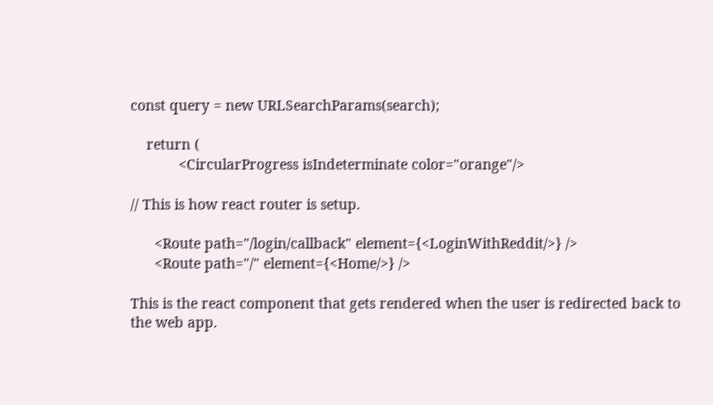const query = new URLSearchParams(search);

    return (
            <CircularProgress isIndeterminate color="orange"/>

// This is how react router is setup.

      <Route path="/login/callback" element={<LoginWithReddit/>} />
      <Route path="/" element={<Home/>} />

This is the react component that gets rendered when the user is redirected back to the web app.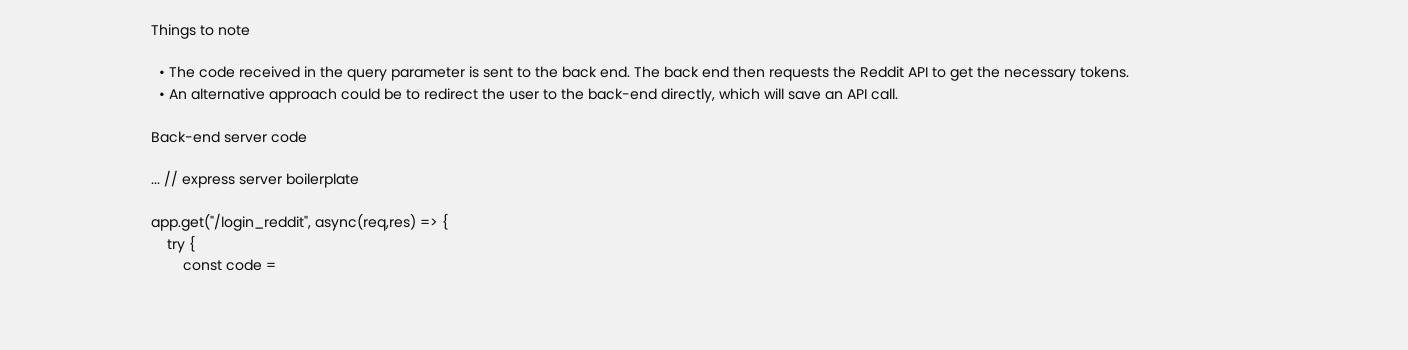Things to note

  • The code received in the query parameter is sent to the back end. The back end then requests the Reddit API to get the necessary tokens.
  • An alternative approach could be to redirect the user to the back-end directly, which will save an API call.

Back-end server code

... // express server boilerplate

app.get("/login_reddit", async(req,res) => {
    try {
        const code =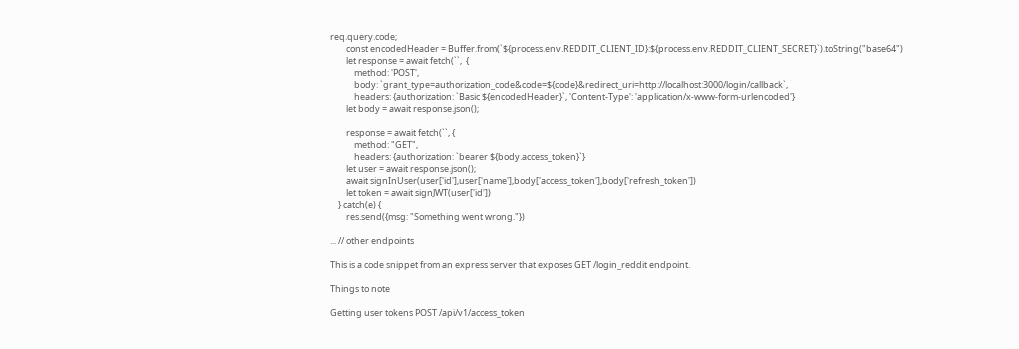req.query.code;
        const encodedHeader = Buffer.from(`${process.env.REDDIT_CLIENT_ID}:${process.env.REDDIT_CLIENT_SECRET}`).toString("base64")
        let response = await fetch(``,  {
            method: 'POST',
            body: `grant_type=authorization_code&code=${code}&redirect_uri=http://localhost:3000/login/callback`,
            headers: {authorization: `Basic ${encodedHeader}`, 'Content-Type': 'application/x-www-form-urlencoded'}
        let body = await response.json();

        response = await fetch(``, {
            method: "GET",
            headers: {authorization: `bearer ${body.access_token}`}
        let user = await response.json();
        await signInUser(user['id'],user['name'],body['access_token'],body['refresh_token'])
        let token = await signJWT(user['id'])
    } catch(e) {
        res.send({msg: "Something went wrong."})

... // other endpoints

This is a code snippet from an express server that exposes GET /login_reddit endpoint.

Things to note

Getting user tokens POST /api/v1/access_token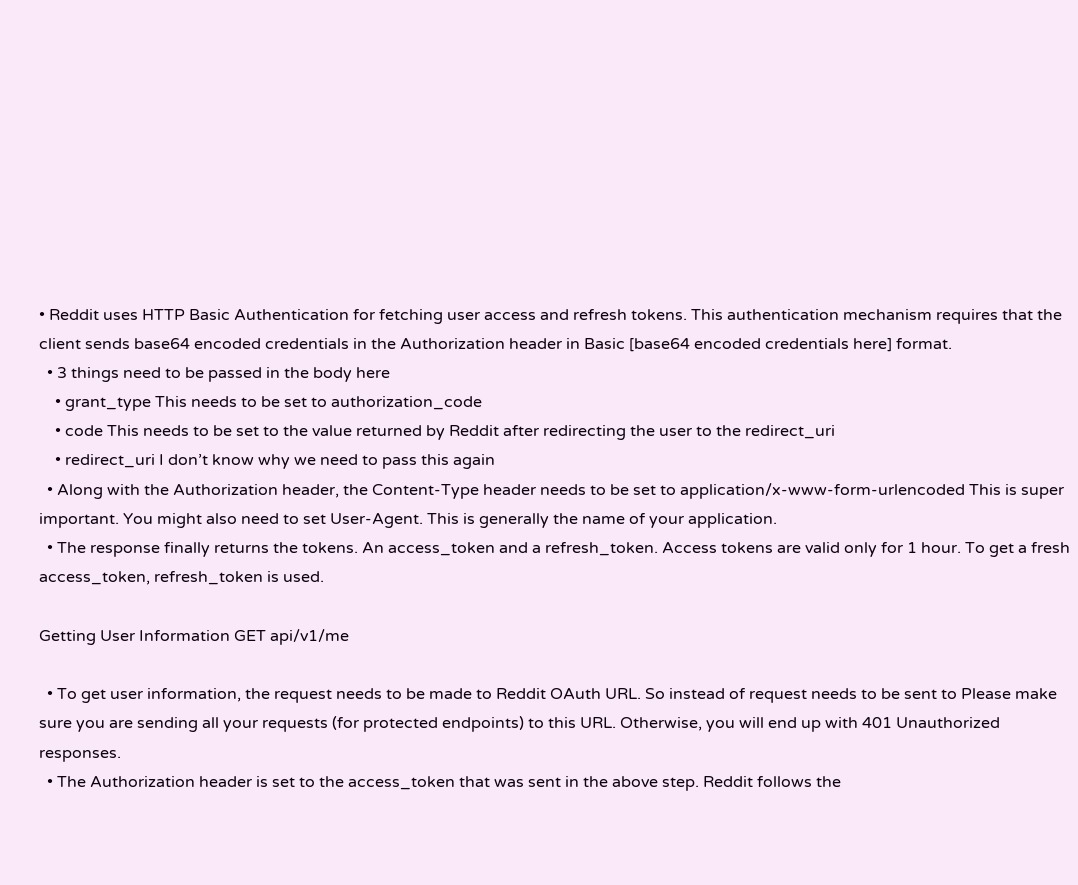• Reddit uses HTTP Basic Authentication for fetching user access and refresh tokens. This authentication mechanism requires that the client sends base64 encoded credentials in the Authorization header in Basic [base64 encoded credentials here] format.
  • 3 things need to be passed in the body here
    • grant_type This needs to be set to authorization_code
    • code This needs to be set to the value returned by Reddit after redirecting the user to the redirect_uri
    • redirect_uri I don’t know why we need to pass this again
  • Along with the Authorization header, the Content-Type header needs to be set to application/x-www-form-urlencoded This is super important. You might also need to set User-Agent. This is generally the name of your application.
  • The response finally returns the tokens. An access_token and a refresh_token. Access tokens are valid only for 1 hour. To get a fresh access_token, refresh_token is used.

Getting User Information GET api/v1/me

  • To get user information, the request needs to be made to Reddit OAuth URL. So instead of request needs to be sent to Please make sure you are sending all your requests (for protected endpoints) to this URL. Otherwise, you will end up with 401 Unauthorized responses.
  • The Authorization header is set to the access_token that was sent in the above step. Reddit follows the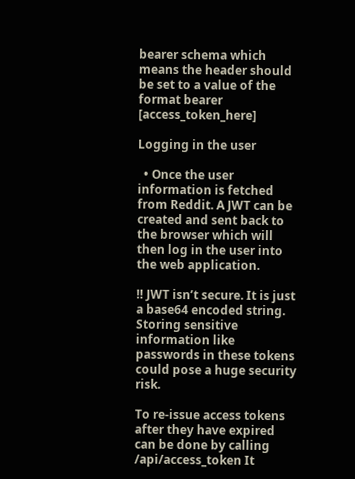bearer schema which means the header should be set to a value of the format bearer [access_token_here]

Logging in the user

  • Once the user information is fetched from Reddit. A JWT can be created and sent back to the browser which will then log in the user into the web application.

‼ JWT isn’t secure. It is just a base64 encoded string. Storing sensitive information like passwords in these tokens could pose a huge security risk.

To re-issue access tokens after they have expired can be done by calling /api/access_token It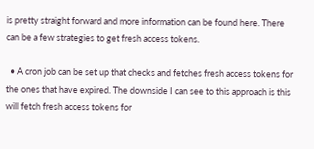is pretty straight forward and more information can be found here. There can be a few strategies to get fresh access tokens.

  • A cron job can be set up that checks and fetches fresh access tokens for the ones that have expired. The downside I can see to this approach is this will fetch fresh access tokens for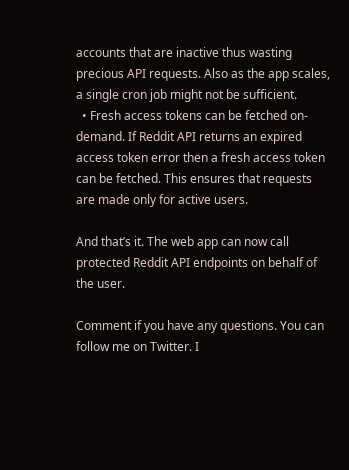accounts that are inactive thus wasting precious API requests. Also as the app scales, a single cron job might not be sufficient.
  • Fresh access tokens can be fetched on-demand. If Reddit API returns an expired access token error then a fresh access token can be fetched. This ensures that requests are made only for active users.

And that’s it. The web app can now call protected Reddit API endpoints on behalf of the user.

Comment if you have any questions. You can follow me on Twitter. I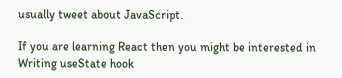usually tweet about JavaScript.

If you are learning React then you might be interested in Writing useState hook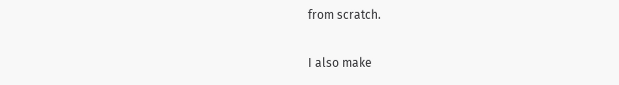from scratch.

I also make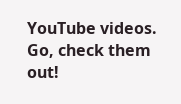YouTube videos. Go, check them out!